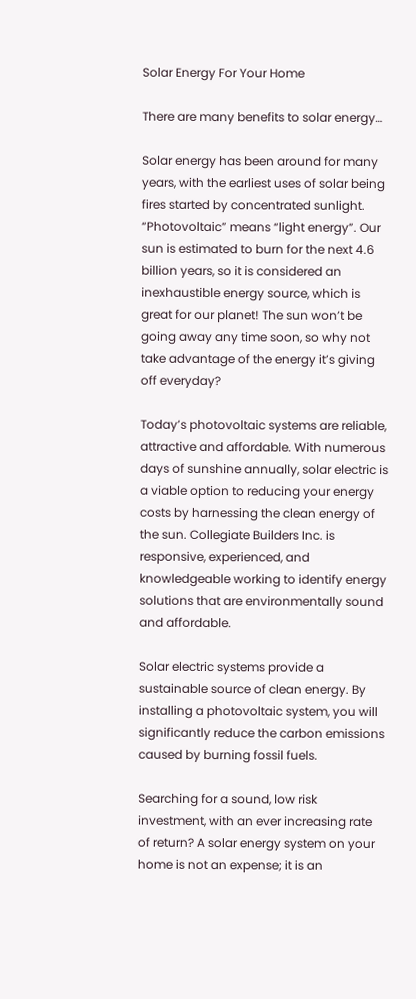Solar Energy For Your Home

There are many benefits to solar energy…

Solar energy has been around for many years, with the earliest uses of solar being fires started by concentrated sunlight. “Photovoltaic” means “light energy”. Our sun is estimated to burn for the next 4.6 billion years, so it is considered an inexhaustible energy source, which is great for our planet! The sun won’t be going away any time soon, so why not take advantage of the energy it’s giving off everyday?

Today’s photovoltaic systems are reliable, attractive and affordable. With numerous days of sunshine annually, solar electric is a viable option to reducing your energy costs by harnessing the clean energy of the sun. Collegiate Builders Inc. is responsive, experienced, and knowledgeable working to identify energy solutions that are environmentally sound and affordable.

Solar electric systems provide a sustainable source of clean energy. By installing a photovoltaic system, you will significantly reduce the carbon emissions caused by burning fossil fuels.

Searching for a sound, low risk investment, with an ever increasing rate of return? A solar energy system on your home is not an expense; it is an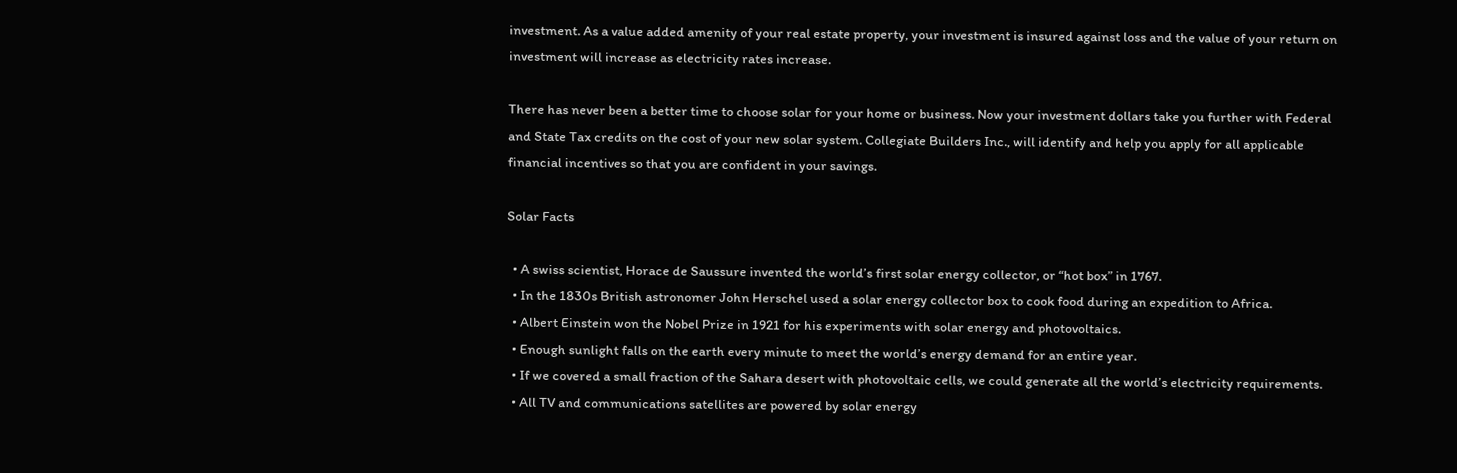investment. As a value added amenity of your real estate property, your investment is insured against loss and the value of your return on investment will increase as electricity rates increase.

There has never been a better time to choose solar for your home or business. Now your investment dollars take you further with Federal and State Tax credits on the cost of your new solar system. Collegiate Builders Inc., will identify and help you apply for all applicable financial incentives so that you are confident in your savings.

Solar Facts

  • A swiss scientist, Horace de Saussure invented the world’s first solar energy collector, or “hot box” in 1767.
  • In the 1830s British astronomer John Herschel used a solar energy collector box to cook food during an expedition to Africa.
  • Albert Einstein won the Nobel Prize in 1921 for his experiments with solar energy and photovoltaics.
  • Enough sunlight falls on the earth every minute to meet the world’s energy demand for an entire year.
  • If we covered a small fraction of the Sahara desert with photovoltaic cells, we could generate all the world’s electricity requirements.
  • All TV and communications satellites are powered by solar energy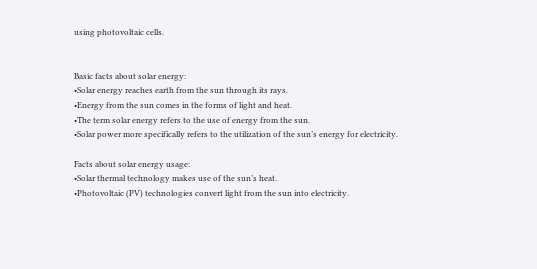using photovoltaic cells.


Basic facts about solar energy:
•Solar energy reaches earth from the sun through its rays.
•Energy from the sun comes in the forms of light and heat.
•The term solar energy refers to the use of energy from the sun.
•Solar power more specifically refers to the utilization of the sun’s energy for electricity.

Facts about solar energy usage:
•Solar thermal technology makes use of the sun’s heat.
•Photovoltaic (PV) technologies convert light from the sun into electricity.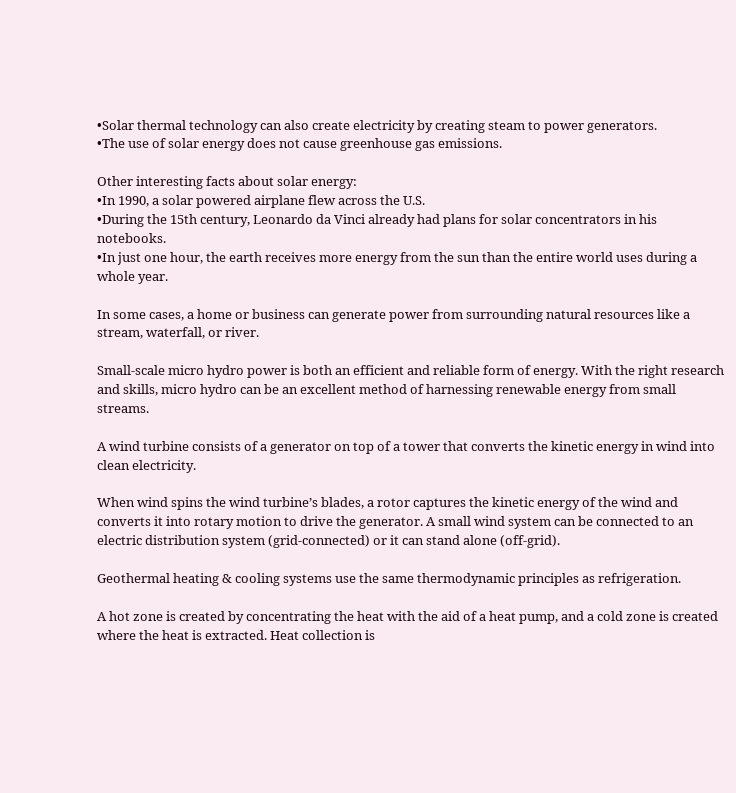•Solar thermal technology can also create electricity by creating steam to power generators.
•The use of solar energy does not cause greenhouse gas emissions.

Other interesting facts about solar energy:
•In 1990, a solar powered airplane flew across the U.S.
•During the 15th century, Leonardo da Vinci already had plans for solar concentrators in his notebooks.
•In just one hour, the earth receives more energy from the sun than the entire world uses during a whole year.

In some cases, a home or business can generate power from surrounding natural resources like a stream, waterfall, or river.

Small-scale micro hydro power is both an efficient and reliable form of energy. With the right research and skills, micro hydro can be an excellent method of harnessing renewable energy from small streams.

A wind turbine consists of a generator on top of a tower that converts the kinetic energy in wind into clean electricity.

When wind spins the wind turbine’s blades, a rotor captures the kinetic energy of the wind and converts it into rotary motion to drive the generator. A small wind system can be connected to an electric distribution system (grid-connected) or it can stand alone (off-grid).

Geothermal heating & cooling systems use the same thermodynamic principles as refrigeration.

A hot zone is created by concentrating the heat with the aid of a heat pump, and a cold zone is created where the heat is extracted. Heat collection is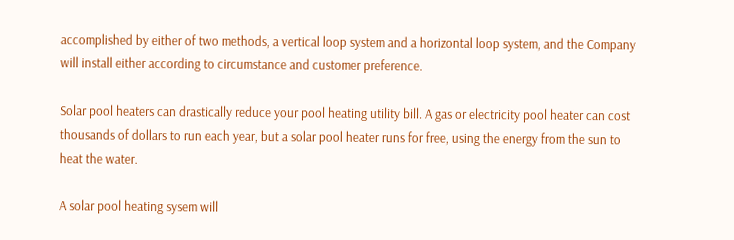accomplished by either of two methods, a vertical loop system and a horizontal loop system, and the Company will install either according to circumstance and customer preference.

Solar pool heaters can drastically reduce your pool heating utility bill. A gas or electricity pool heater can cost thousands of dollars to run each year, but a solar pool heater runs for free, using the energy from the sun to heat the water.

A solar pool heating sysem will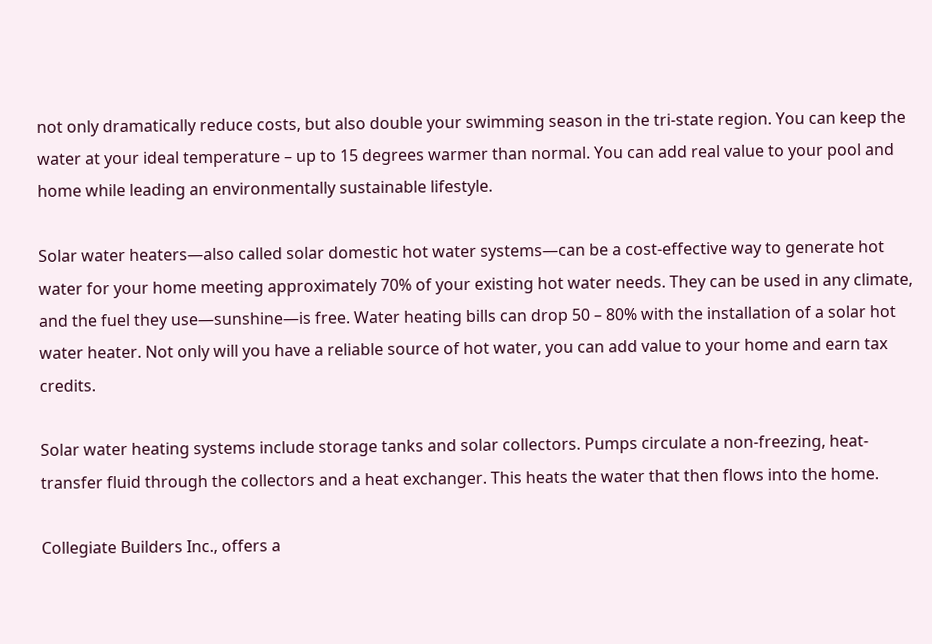not only dramatically reduce costs, but also double your swimming season in the tri-state region. You can keep the water at your ideal temperature – up to 15 degrees warmer than normal. You can add real value to your pool and home while leading an environmentally sustainable lifestyle.

Solar water heaters—also called solar domestic hot water systems—can be a cost-effective way to generate hot water for your home meeting approximately 70% of your existing hot water needs. They can be used in any climate, and the fuel they use—sunshine—is free. Water heating bills can drop 50 – 80% with the installation of a solar hot water heater. Not only will you have a reliable source of hot water, you can add value to your home and earn tax credits.

Solar water heating systems include storage tanks and solar collectors. Pumps circulate a non-freezing, heat-transfer fluid through the collectors and a heat exchanger. This heats the water that then flows into the home.

Collegiate Builders Inc., offers a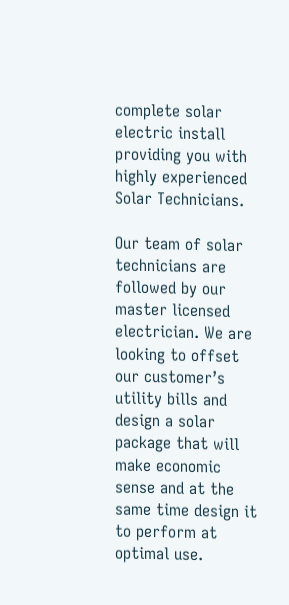complete solar electric install providing you with highly experienced Solar Technicians.

Our team of solar technicians are followed by our master licensed electrician. We are looking to offset our customer’s utility bills and design a solar package that will make economic sense and at the same time design it to perform at optimal use.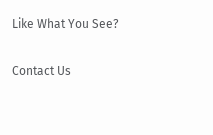Like What You See?

Contact Us